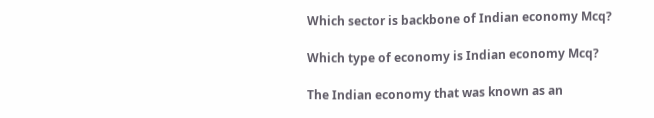Which sector is backbone of Indian economy Mcq?

Which type of economy is Indian economy Mcq?

The Indian economy that was known as an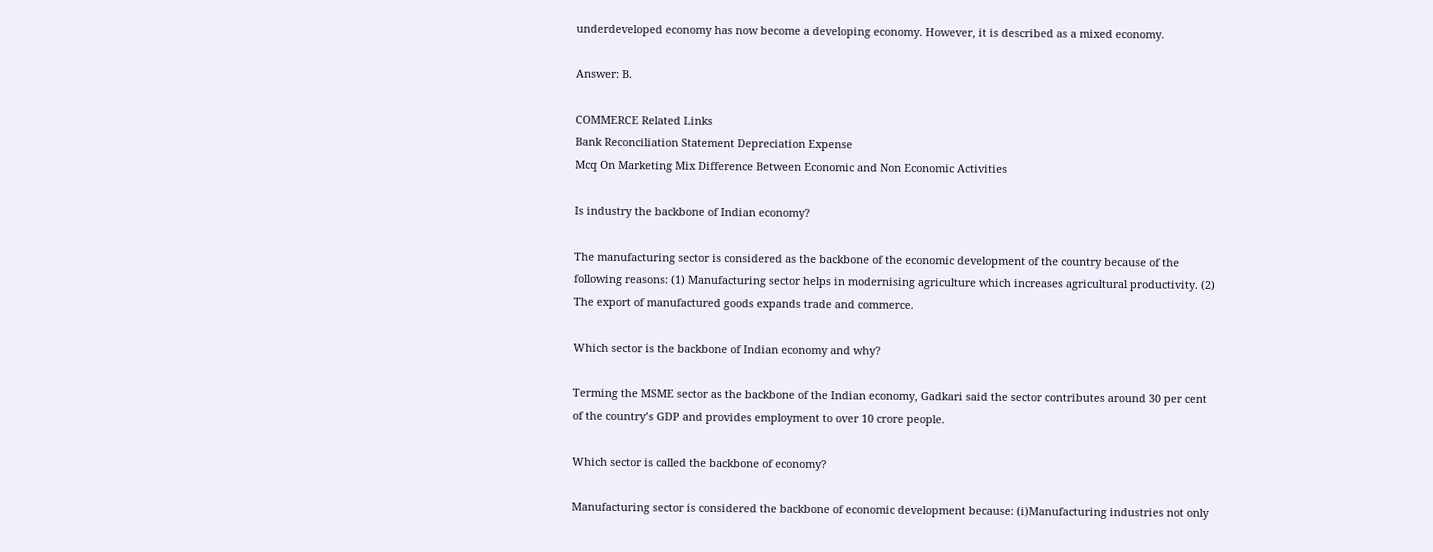underdeveloped economy has now become a developing economy. However, it is described as a mixed economy.

Answer: B.

COMMERCE Related Links
Bank Reconciliation Statement Depreciation Expense
Mcq On Marketing Mix Difference Between Economic and Non Economic Activities

Is industry the backbone of Indian economy?

The manufacturing sector is considered as the backbone of the economic development of the country because of the following reasons: (1) Manufacturing sector helps in modernising agriculture which increases agricultural productivity. (2) The export of manufactured goods expands trade and commerce.

Which sector is the backbone of Indian economy and why?

Terming the MSME sector as the backbone of the Indian economy, Gadkari said the sector contributes around 30 per cent of the country’s GDP and provides employment to over 10 crore people.

Which sector is called the backbone of economy?

Manufacturing sector is considered the backbone of economic development because: (i)Manufacturing industries not only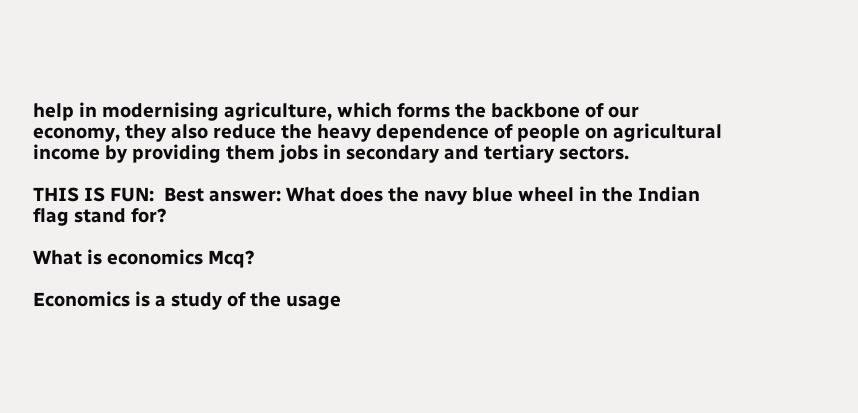help in modernising agriculture, which forms the backbone of our economy, they also reduce the heavy dependence of people on agricultural income by providing them jobs in secondary and tertiary sectors.

THIS IS FUN:  Best answer: What does the navy blue wheel in the Indian flag stand for?

What is economics Mcq?

Economics is a study of the usage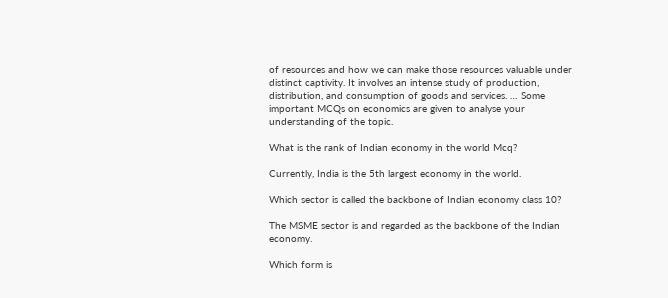of resources and how we can make those resources valuable under distinct captivity. It involves an intense study of production, distribution, and consumption of goods and services. … Some important MCQs on economics are given to analyse your understanding of the topic.

What is the rank of Indian economy in the world Mcq?

Currently, India is the 5th largest economy in the world.

Which sector is called the backbone of Indian economy class 10?

The MSME sector is and regarded as the backbone of the Indian economy.

Which form is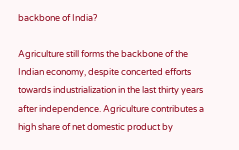backbone of India?

Agriculture still forms the backbone of the Indian economy, despite concerted efforts towards industrialization in the last thirty years after independence. Agriculture contributes a high share of net domestic product by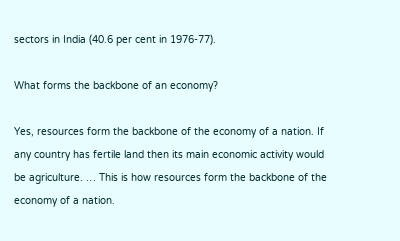sectors in India (40.6 per cent in 1976-77).

What forms the backbone of an economy?

Yes, resources form the backbone of the economy of a nation. If any country has fertile land then its main economic activity would be agriculture. … This is how resources form the backbone of the economy of a nation.